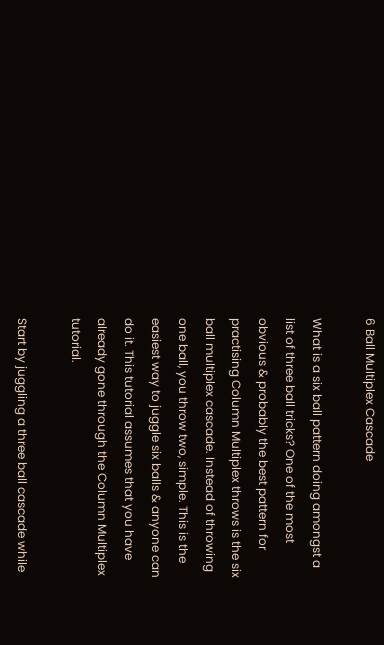6 Ball Multiplex Cascade

What is a six ball pattern doing amongst a list of three ball tricks? One of the most obvious & probably the best pattern for practising Column Multiplex throws is the six ball multiplex cascade. Instead of throwing one ball, you throw two, simple. This is the easiest way to juggle six balls & anyone can do it. This tutorial assumes that you have already gone through the Column Multiplex tutorial.

Start by juggling a three ball cascade while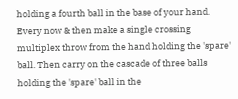holding a fourth ball in the base of your hand. Every now & then make a single crossing multiplex throw from the hand holding the 'spare' ball. Then carry on the cascade of three balls holding the 'spare' ball in the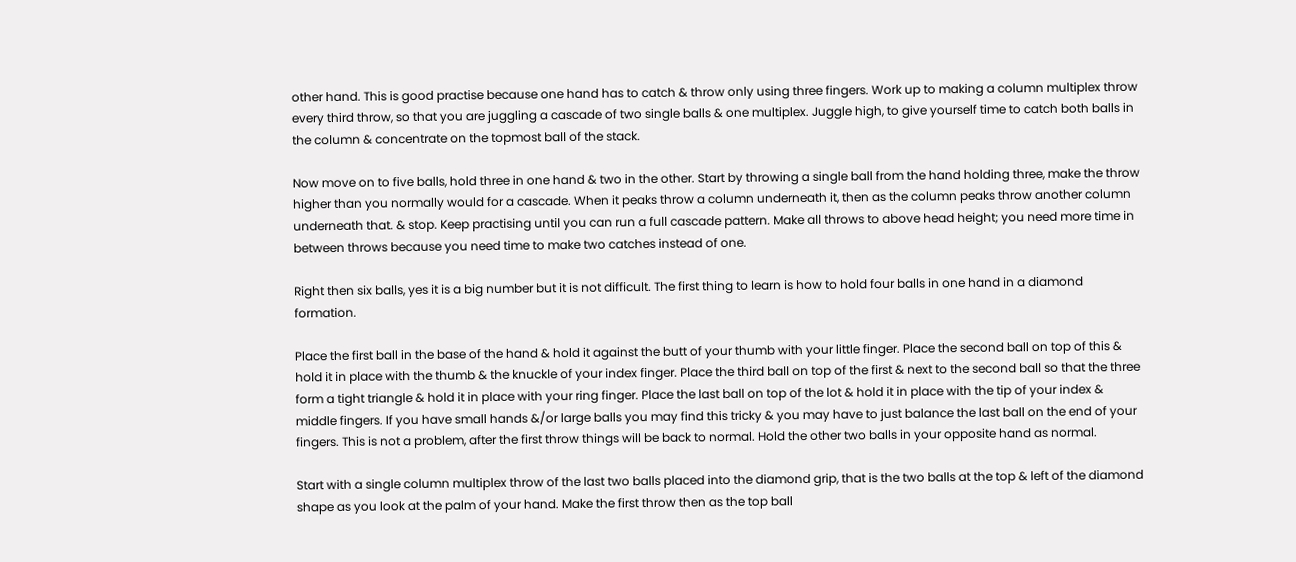other hand. This is good practise because one hand has to catch & throw only using three fingers. Work up to making a column multiplex throw every third throw, so that you are juggling a cascade of two single balls & one multiplex. Juggle high, to give yourself time to catch both balls in the column & concentrate on the topmost ball of the stack.

Now move on to five balls, hold three in one hand & two in the other. Start by throwing a single ball from the hand holding three, make the throw higher than you normally would for a cascade. When it peaks throw a column underneath it, then as the column peaks throw another column underneath that. & stop. Keep practising until you can run a full cascade pattern. Make all throws to above head height; you need more time in between throws because you need time to make two catches instead of one.

Right then six balls, yes it is a big number but it is not difficult. The first thing to learn is how to hold four balls in one hand in a diamond formation.

Place the first ball in the base of the hand & hold it against the butt of your thumb with your little finger. Place the second ball on top of this & hold it in place with the thumb & the knuckle of your index finger. Place the third ball on top of the first & next to the second ball so that the three form a tight triangle & hold it in place with your ring finger. Place the last ball on top of the lot & hold it in place with the tip of your index & middle fingers. If you have small hands &/or large balls you may find this tricky & you may have to just balance the last ball on the end of your fingers. This is not a problem, after the first throw things will be back to normal. Hold the other two balls in your opposite hand as normal.

Start with a single column multiplex throw of the last two balls placed into the diamond grip, that is the two balls at the top & left of the diamond shape as you look at the palm of your hand. Make the first throw then as the top ball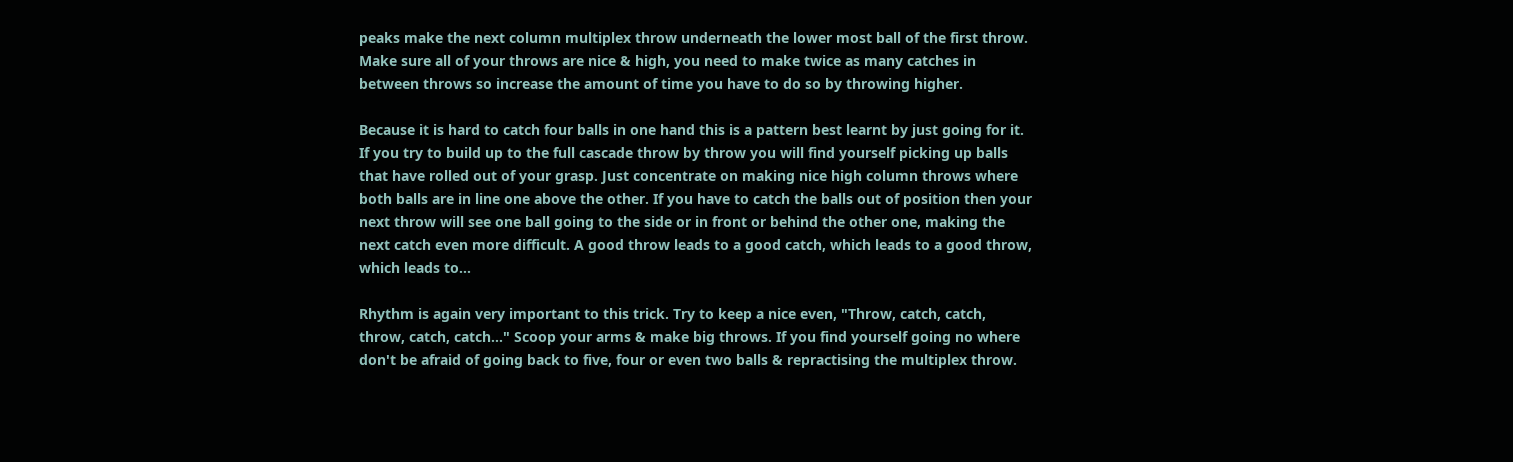peaks make the next column multiplex throw underneath the lower most ball of the first throw. Make sure all of your throws are nice & high, you need to make twice as many catches in between throws so increase the amount of time you have to do so by throwing higher.

Because it is hard to catch four balls in one hand this is a pattern best learnt by just going for it. If you try to build up to the full cascade throw by throw you will find yourself picking up balls that have rolled out of your grasp. Just concentrate on making nice high column throws where both balls are in line one above the other. If you have to catch the balls out of position then your next throw will see one ball going to the side or in front or behind the other one, making the next catch even more difficult. A good throw leads to a good catch, which leads to a good throw, which leads to...

Rhythm is again very important to this trick. Try to keep a nice even, "Throw, catch, catch, throw, catch, catch..." Scoop your arms & make big throws. If you find yourself going no where don't be afraid of going back to five, four or even two balls & repractising the multiplex throw.